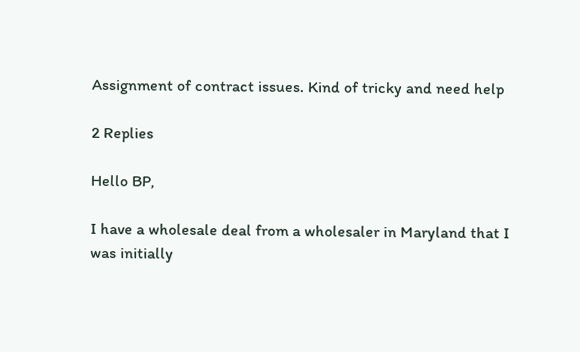Assignment of contract issues. Kind of tricky and need help

2 Replies

Hello BP,

I have a wholesale deal from a wholesaler in Maryland that I was initially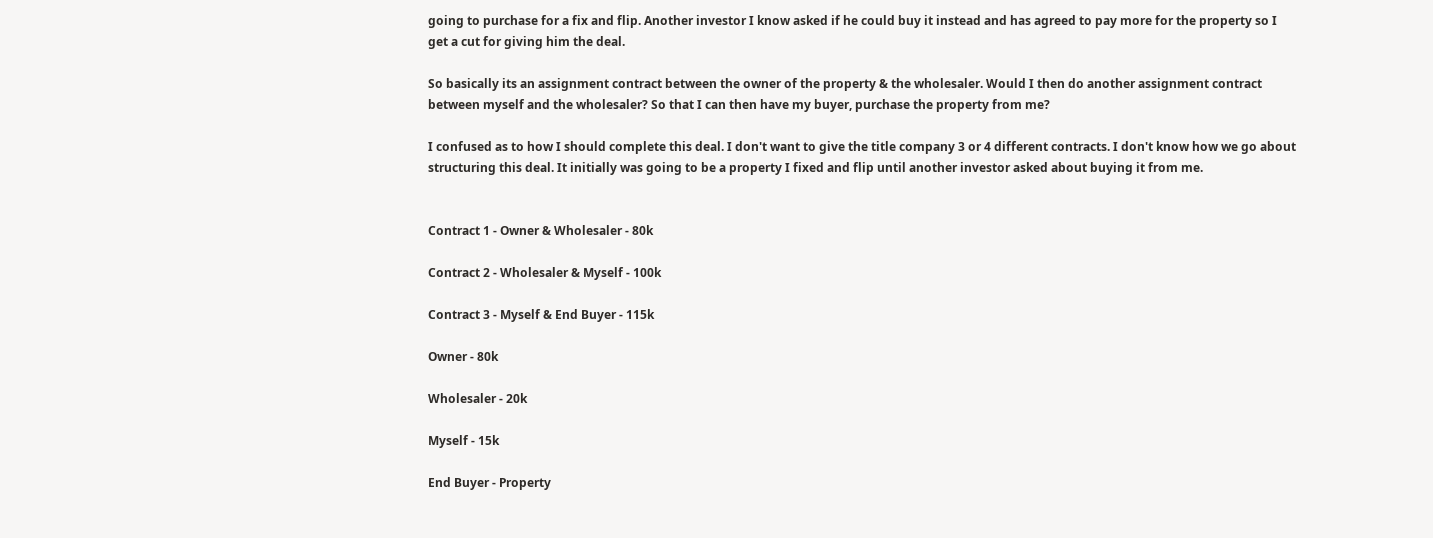going to purchase for a fix and flip. Another investor I know asked if he could buy it instead and has agreed to pay more for the property so I get a cut for giving him the deal.

So basically its an assignment contract between the owner of the property & the wholesaler. Would I then do another assignment contract between myself and the wholesaler? So that I can then have my buyer, purchase the property from me?

I confused as to how I should complete this deal. I don't want to give the title company 3 or 4 different contracts. I don't know how we go about structuring this deal. It initially was going to be a property I fixed and flip until another investor asked about buying it from me.


Contract 1 - Owner & Wholesaler - 80k

Contract 2 - Wholesaler & Myself - 100k

Contract 3 - Myself & End Buyer - 115k

Owner - 80k

Wholesaler - 20k

Myself - 15k

End Buyer - Property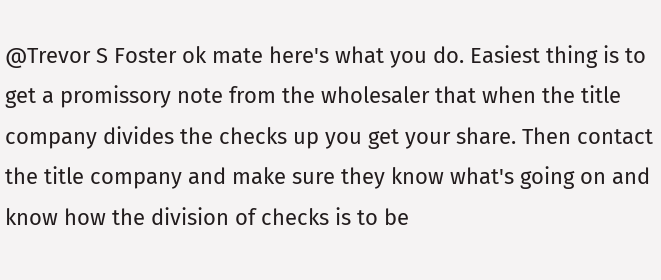@Trevor S Foster ok mate here's what you do. Easiest thing is to get a promissory note from the wholesaler that when the title company divides the checks up you get your share. Then contact the title company and make sure they know what's going on and know how the division of checks is to be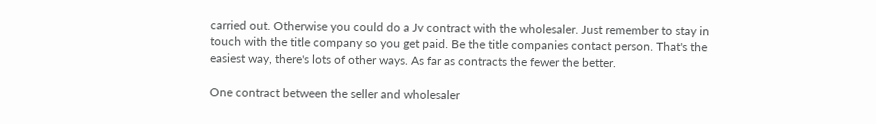carried out. Otherwise you could do a Jv contract with the wholesaler. Just remember to stay in touch with the title company so you get paid. Be the title companies contact person. That's the easiest way, there's lots of other ways. As far as contracts the fewer the better.

One contract between the seller and wholesaler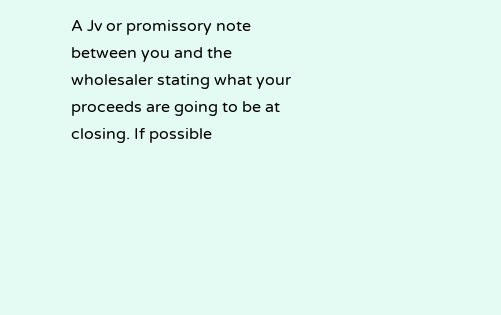A Jv or promissory note between you and the wholesaler stating what your proceeds are going to be at closing. If possible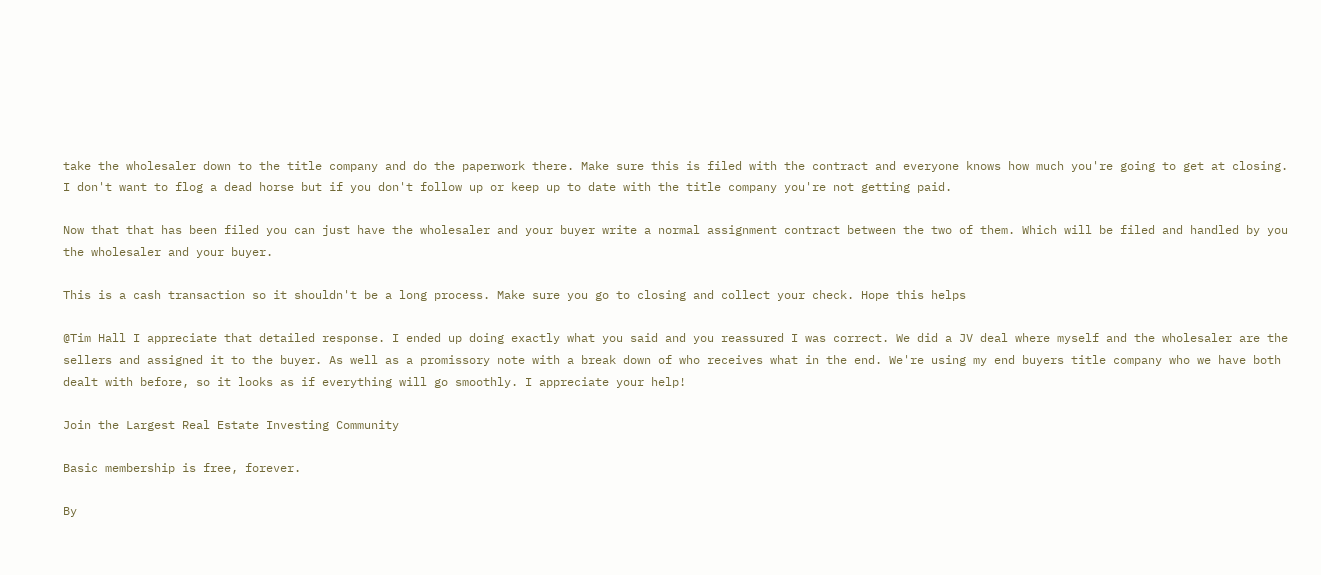take the wholesaler down to the title company and do the paperwork there. Make sure this is filed with the contract and everyone knows how much you're going to get at closing. I don't want to flog a dead horse but if you don't follow up or keep up to date with the title company you're not getting paid.

Now that that has been filed you can just have the wholesaler and your buyer write a normal assignment contract between the two of them. Which will be filed and handled by you the wholesaler and your buyer.

This is a cash transaction so it shouldn't be a long process. Make sure you go to closing and collect your check. Hope this helps

@Tim Hall I appreciate that detailed response. I ended up doing exactly what you said and you reassured I was correct. We did a JV deal where myself and the wholesaler are the sellers and assigned it to the buyer. As well as a promissory note with a break down of who receives what in the end. We're using my end buyers title company who we have both dealt with before, so it looks as if everything will go smoothly. I appreciate your help!

Join the Largest Real Estate Investing Community

Basic membership is free, forever.

By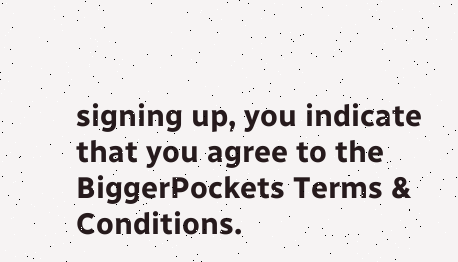signing up, you indicate that you agree to the BiggerPockets Terms & Conditions.